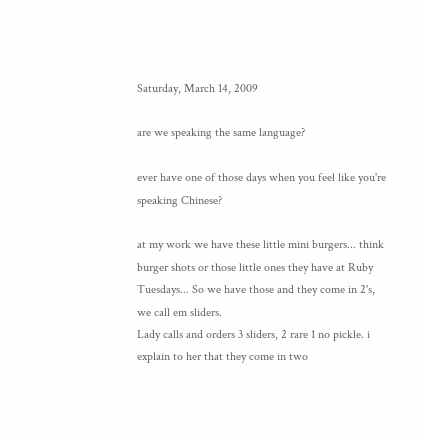Saturday, March 14, 2009

are we speaking the same language?

ever have one of those days when you feel like you're speaking Chinese?

at my work we have these little mini burgers... think burger shots or those little ones they have at Ruby Tuesdays... So we have those and they come in 2's, we call em sliders.
Lady calls and orders 3 sliders, 2 rare 1 no pickle. i explain to her that they come in two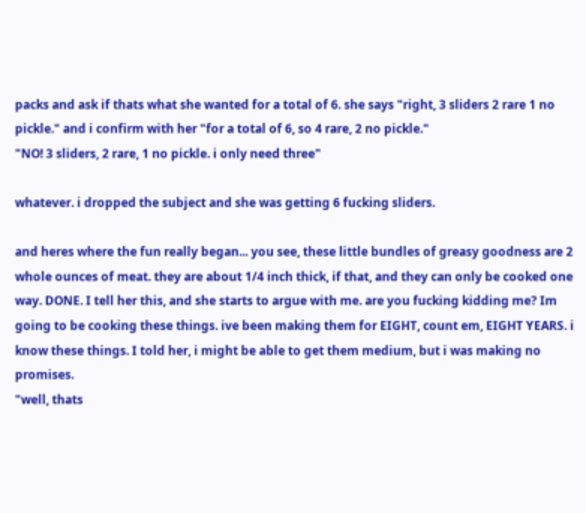packs and ask if thats what she wanted for a total of 6. she says "right, 3 sliders 2 rare 1 no pickle." and i confirm with her "for a total of 6, so 4 rare, 2 no pickle."
"NO! 3 sliders, 2 rare, 1 no pickle. i only need three"

whatever. i dropped the subject and she was getting 6 fucking sliders.

and heres where the fun really began... you see, these little bundles of greasy goodness are 2 whole ounces of meat. they are about 1/4 inch thick, if that, and they can only be cooked one way. DONE. I tell her this, and she starts to argue with me. are you fucking kidding me? Im going to be cooking these things. ive been making them for EIGHT, count em, EIGHT YEARS. i know these things. I told her, i might be able to get them medium, but i was making no promises.
"well, thats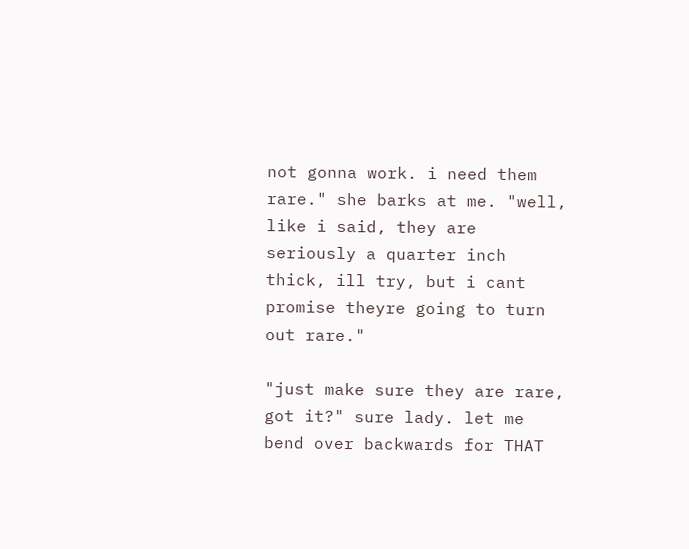not gonna work. i need them rare." she barks at me. "well, like i said, they are seriously a quarter inch thick, ill try, but i cant promise theyre going to turn out rare."

"just make sure they are rare, got it?" sure lady. let me bend over backwards for THAT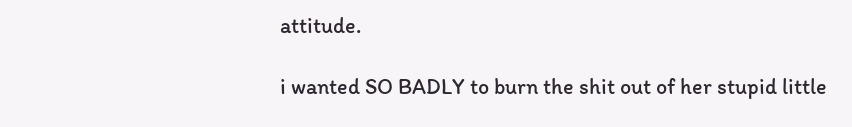attitude.

i wanted SO BADLY to burn the shit out of her stupid little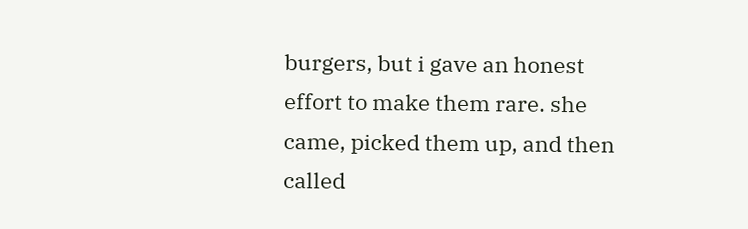burgers, but i gave an honest effort to make them rare. she came, picked them up, and then called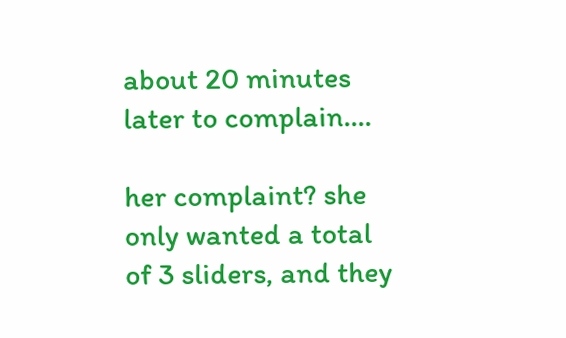about 20 minutes later to complain....

her complaint? she only wanted a total of 3 sliders, and they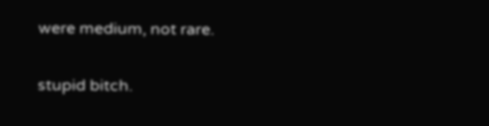were medium, not rare.

stupid bitch.